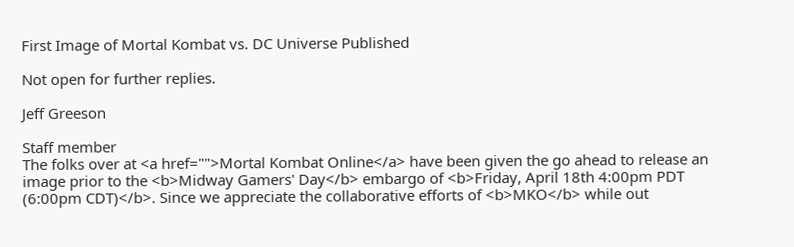First Image of Mortal Kombat vs. DC Universe Published

Not open for further replies.

Jeff Greeson

Staff member
The folks over at <a href="">Mortal Kombat Online</a> have been given the go ahead to release an image prior to the <b>Midway Gamers' Day</b> embargo of <b>Friday, April 18th 4:00pm PDT (6:00pm CDT)</b>. Since we appreciate the collaborative efforts of <b>MKO</b> while out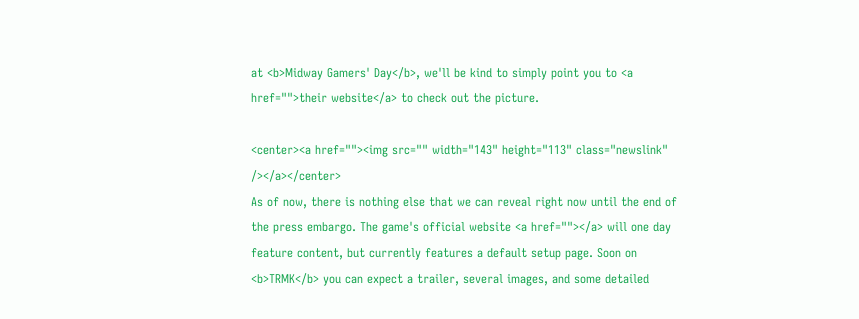at <b>Midway Gamers' Day</b>, we'll be kind to simply point you to <a href="">their website</a> to check out the picture.

<center><a href=""><img src="" width="143" height="113" class="newslink" /></a></center>
As of now, there is nothing else that we can reveal right now until the end of the press embargo. The game's official website <a href=""></a> will one day feature content, but currently features a default setup page. Soon on <b>TRMK</b> you can expect a trailer, several images, and some detailed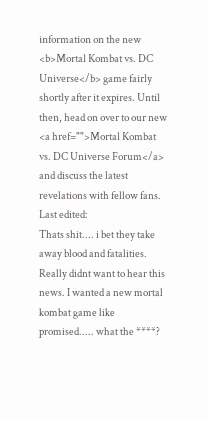information on the new <b>Mortal Kombat vs. DC Universe</b> game fairly shortly after it expires. Until then, head on over to our new <a href="">Mortal Kombat vs. DC Universe Forum</a> and discuss the latest revelations with fellow fans.
Last edited:
Thats shit.... i bet they take away blood and fatalities. Really didnt want to hear this news. I wanted a new mortal kombat game like promised..... what the ****?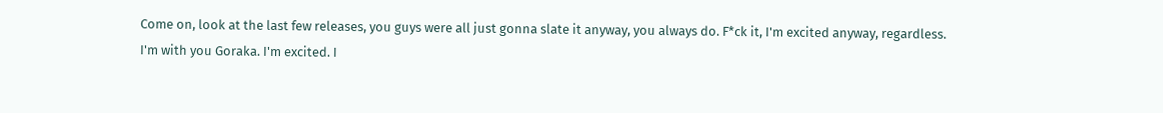Come on, look at the last few releases, you guys were all just gonna slate it anyway, you always do. F*ck it, I'm excited anyway, regardless.
I'm with you Goraka. I'm excited. I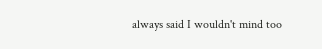always said I wouldn't mind too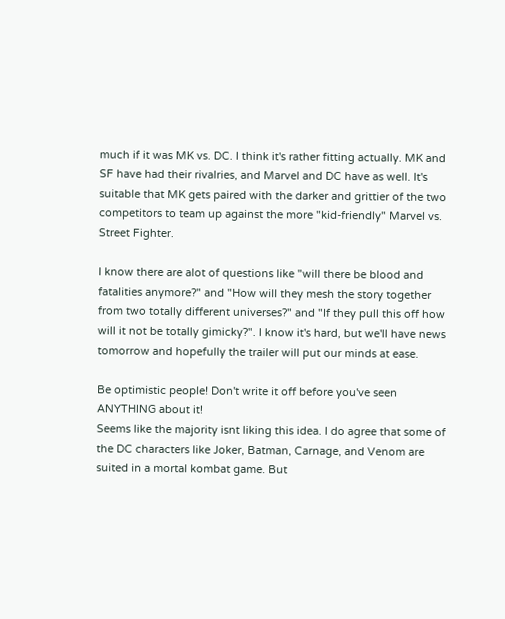much if it was MK vs. DC. I think it's rather fitting actually. MK and SF have had their rivalries, and Marvel and DC have as well. It's suitable that MK gets paired with the darker and grittier of the two competitors to team up against the more "kid-friendly" Marvel vs. Street Fighter.

I know there are alot of questions like "will there be blood and fatalities anymore?" and "How will they mesh the story together from two totally different universes?" and "If they pull this off how will it not be totally gimicky?". I know it's hard, but we'll have news tomorrow and hopefully the trailer will put our minds at ease.

Be optimistic people! Don't write it off before you've seen ANYTHING about it!
Seems like the majority isnt liking this idea. I do agree that some of the DC characters like Joker, Batman, Carnage, and Venom are suited in a mortal kombat game. But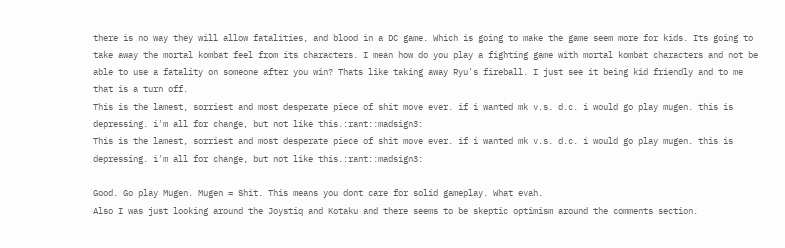there is no way they will allow fatalities, and blood in a DC game. Which is going to make the game seem more for kids. Its going to take away the mortal kombat feel from its characters. I mean how do you play a fighting game with mortal kombat characters and not be able to use a fatality on someone after you win? Thats like taking away Ryu's fireball. I just see it being kid friendly and to me that is a turn off.
This is the lamest, sorriest and most desperate piece of shit move ever. if i wanted mk v.s. d.c. i would go play mugen. this is depressing. i'm all for change, but not like this.:rant::madsign3:
This is the lamest, sorriest and most desperate piece of shit move ever. if i wanted mk v.s. d.c. i would go play mugen. this is depressing. i'm all for change, but not like this.:rant::madsign3:

Good. Go play Mugen. Mugen = Shit. This means you dont care for solid gameplay. What evah.
Also I was just looking around the Joystiq and Kotaku and there seems to be skeptic optimism around the comments section.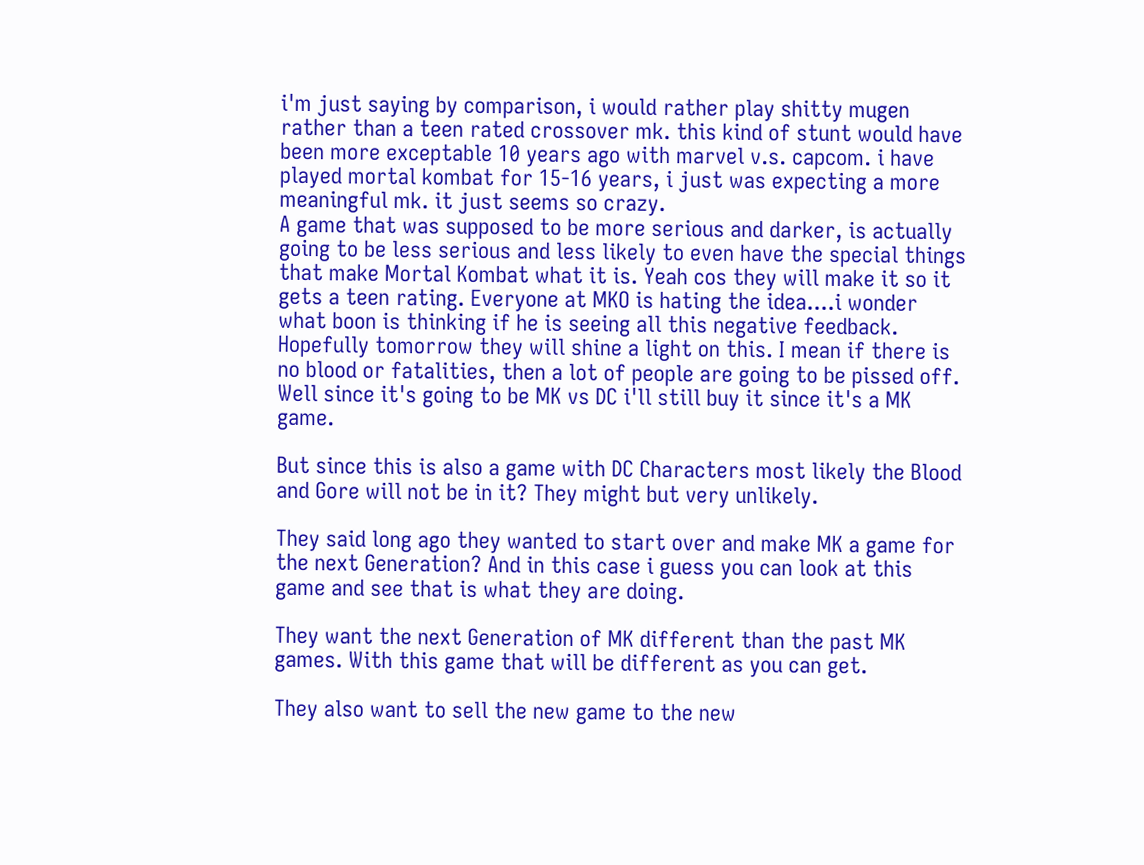i'm just saying by comparison, i would rather play shitty mugen rather than a teen rated crossover mk. this kind of stunt would have been more exceptable 10 years ago with marvel v.s. capcom. i have played mortal kombat for 15-16 years, i just was expecting a more meaningful mk. it just seems so crazy.
A game that was supposed to be more serious and darker, is actually going to be less serious and less likely to even have the special things that make Mortal Kombat what it is. Yeah cos they will make it so it gets a teen rating. Everyone at MKO is hating the idea....i wonder what boon is thinking if he is seeing all this negative feedback. Hopefully tomorrow they will shine a light on this. I mean if there is no blood or fatalities, then a lot of people are going to be pissed off.
Well since it's going to be MK vs DC i'll still buy it since it's a MK game.

But since this is also a game with DC Characters most likely the Blood and Gore will not be in it? They might but very unlikely.

They said long ago they wanted to start over and make MK a game for the next Generation? And in this case i guess you can look at this game and see that is what they are doing.

They want the next Generation of MK different than the past MK games. With this game that will be different as you can get.

They also want to sell the new game to the new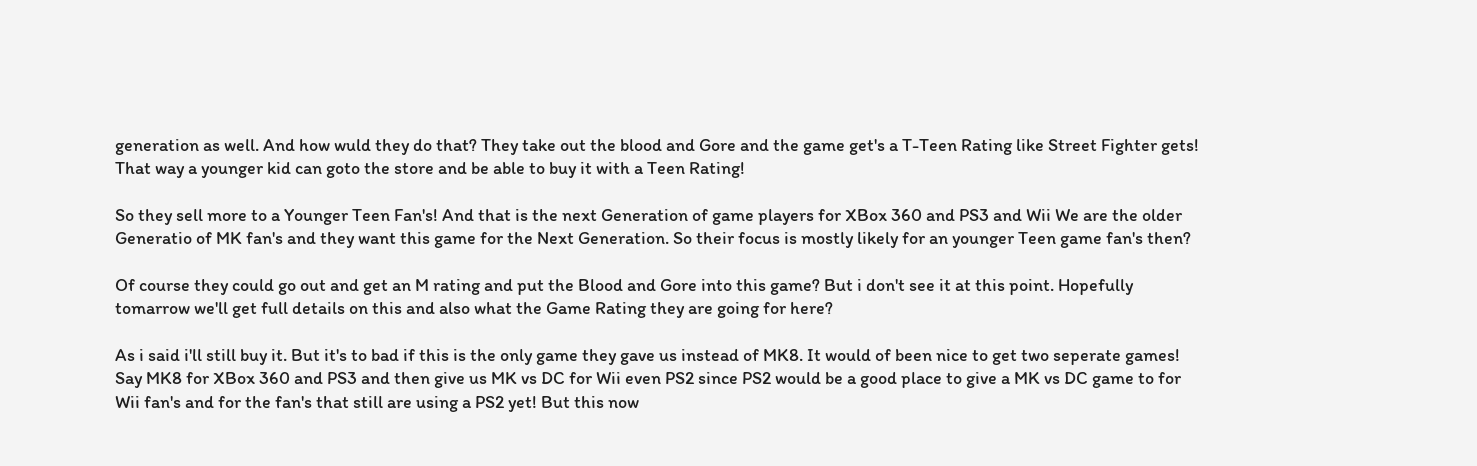generation as well. And how wuld they do that? They take out the blood and Gore and the game get's a T-Teen Rating like Street Fighter gets! That way a younger kid can goto the store and be able to buy it with a Teen Rating!

So they sell more to a Younger Teen Fan's! And that is the next Generation of game players for XBox 360 and PS3 and Wii We are the older Generatio of MK fan's and they want this game for the Next Generation. So their focus is mostly likely for an younger Teen game fan's then?

Of course they could go out and get an M rating and put the Blood and Gore into this game? But i don't see it at this point. Hopefully tomarrow we'll get full details on this and also what the Game Rating they are going for here?

As i said i'll still buy it. But it's to bad if this is the only game they gave us instead of MK8. It would of been nice to get two seperate games! Say MK8 for XBox 360 and PS3 and then give us MK vs DC for Wii even PS2 since PS2 would be a good place to give a MK vs DC game to for Wii fan's and for the fan's that still are using a PS2 yet! But this now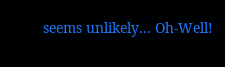seems unlikely... Oh-Well!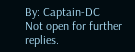By: Captain-DC
Not open for further replies.